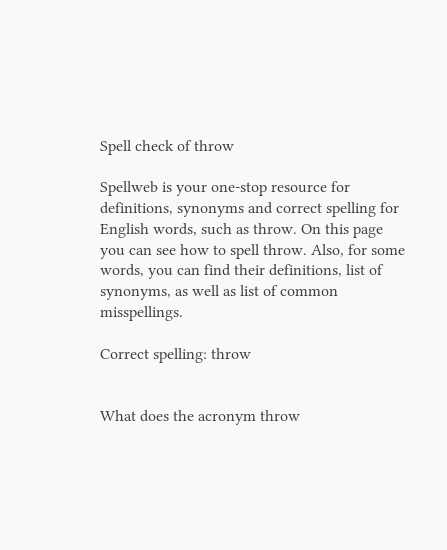Spell check of throw

Spellweb is your one-stop resource for definitions, synonyms and correct spelling for English words, such as throw. On this page you can see how to spell throw. Also, for some words, you can find their definitions, list of synonyms, as well as list of common misspellings.

Correct spelling: throw


What does the acronym throw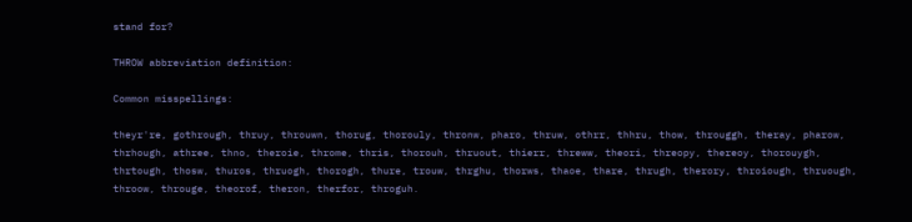stand for?

THROW abbreviation definition:

Common misspellings:

theyr're, gothrough, thruy, throuwn, thorug, thorouly, thronw, pharo, thruw, othrr, thhru, thow, througgh, theray, pharow, thrhough, athree, thno, theroie, throme, thris, thorouh, thruout, thierr, threww, theori, threopy, thereoy, thorouygh, thrtough, thosw, thuros, thruogh, thorogh, thure, trouw, thrghu, thorws, thaoe, thare, thrugh, therory, throiough, thruough, throow, througe, theorof, theron, therfor, throguh.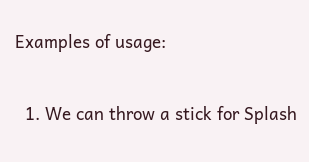Examples of usage:

  1. We can throw a stick for Splash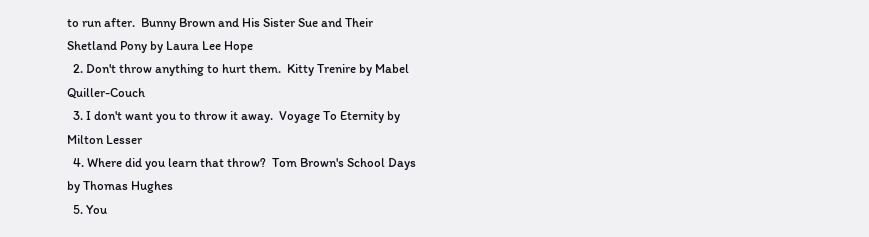to run after.  Bunny Brown and His Sister Sue and Their Shetland Pony by Laura Lee Hope
  2. Don't throw anything to hurt them.  Kitty Trenire by Mabel Quiller-Couch
  3. I don't want you to throw it away.  Voyage To Eternity by Milton Lesser
  4. Where did you learn that throw?  Tom Brown's School Days by Thomas Hughes
  5. You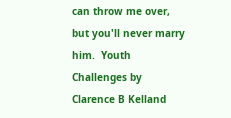can throw me over, but you'll never marry him.  Youth Challenges by Clarence B Kelland